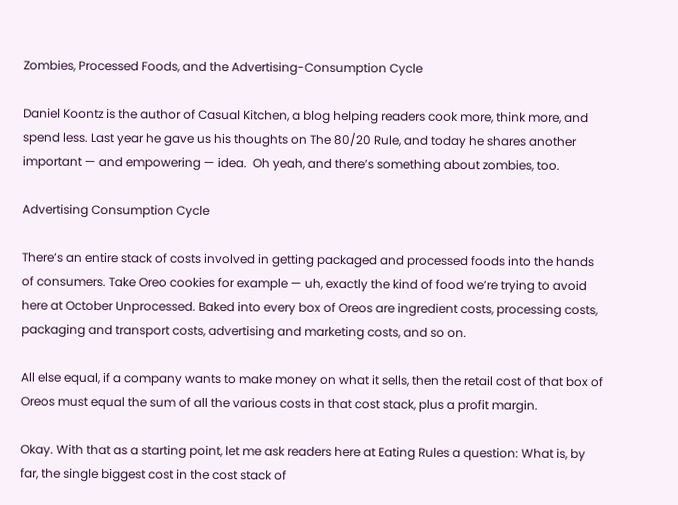Zombies, Processed Foods, and the Advertising-Consumption Cycle

Daniel Koontz is the author of Casual Kitchen, a blog helping readers cook more, think more, and spend less. Last year he gave us his thoughts on The 80/20 Rule, and today he shares another important — and empowering — idea.  Oh yeah, and there’s something about zombies, too.

Advertising Consumption Cycle

There’s an entire stack of costs involved in getting packaged and processed foods into the hands of consumers. Take Oreo cookies for example — uh, exactly the kind of food we’re trying to avoid here at October Unprocessed. Baked into every box of Oreos are ingredient costs, processing costs, packaging and transport costs, advertising and marketing costs, and so on.

All else equal, if a company wants to make money on what it sells, then the retail cost of that box of Oreos must equal the sum of all the various costs in that cost stack, plus a profit margin.

Okay. With that as a starting point, let me ask readers here at Eating Rules a question: What is, by far, the single biggest cost in the cost stack of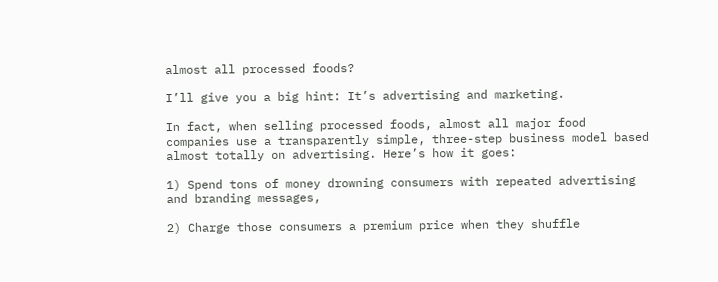almost all processed foods?

I’ll give you a big hint: It’s advertising and marketing.

In fact, when selling processed foods, almost all major food companies use a transparently simple, three-step business model based almost totally on advertising. Here’s how it goes:

1) Spend tons of money drowning consumers with repeated advertising and branding messages,

2) Charge those consumers a premium price when they shuffle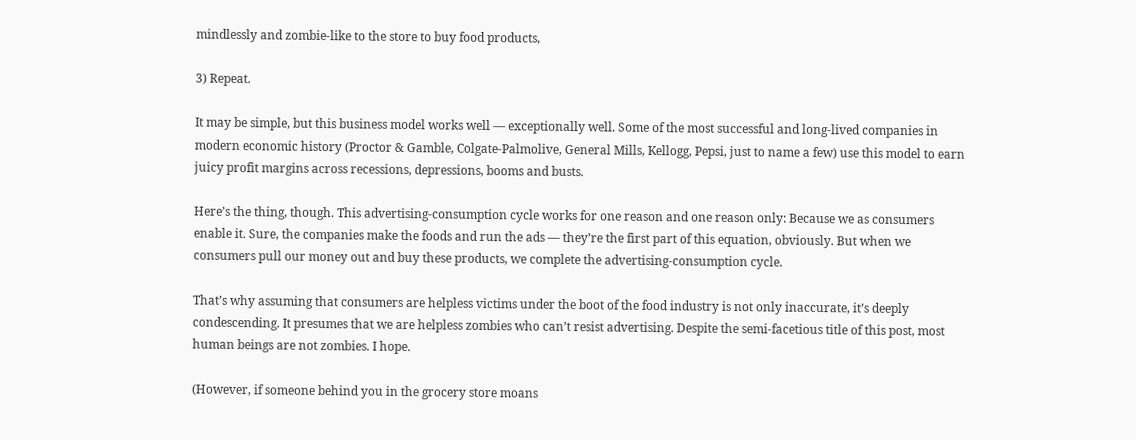mindlessly and zombie-like to the store to buy food products,

3) Repeat.

It may be simple, but this business model works well — exceptionally well. Some of the most successful and long-lived companies in modern economic history (Proctor & Gamble, Colgate-Palmolive, General Mills, Kellogg, Pepsi, just to name a few) use this model to earn juicy profit margins across recessions, depressions, booms and busts.

Here’s the thing, though. This advertising-consumption cycle works for one reason and one reason only: Because we as consumers enable it. Sure, the companies make the foods and run the ads — they’re the first part of this equation, obviously. But when we consumers pull our money out and buy these products, we complete the advertising-consumption cycle.

That’s why assuming that consumers are helpless victims under the boot of the food industry is not only inaccurate, it’s deeply condescending. It presumes that we are helpless zombies who can’t resist advertising. Despite the semi-facetious title of this post, most human beings are not zombies. I hope.

(However, if someone behind you in the grocery store moans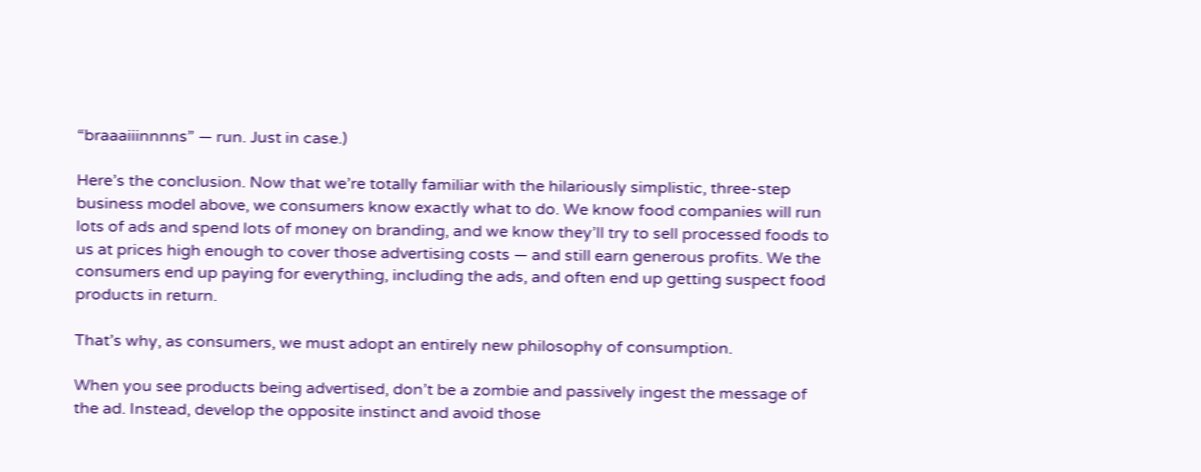“braaaiiinnnns” — run. Just in case.)

Here’s the conclusion. Now that we’re totally familiar with the hilariously simplistic, three-step business model above, we consumers know exactly what to do. We know food companies will run lots of ads and spend lots of money on branding, and we know they’ll try to sell processed foods to us at prices high enough to cover those advertising costs — and still earn generous profits. We the consumers end up paying for everything, including the ads, and often end up getting suspect food products in return.

That’s why, as consumers, we must adopt an entirely new philosophy of consumption.

When you see products being advertised, don’t be a zombie and passively ingest the message of the ad. Instead, develop the opposite instinct and avoid those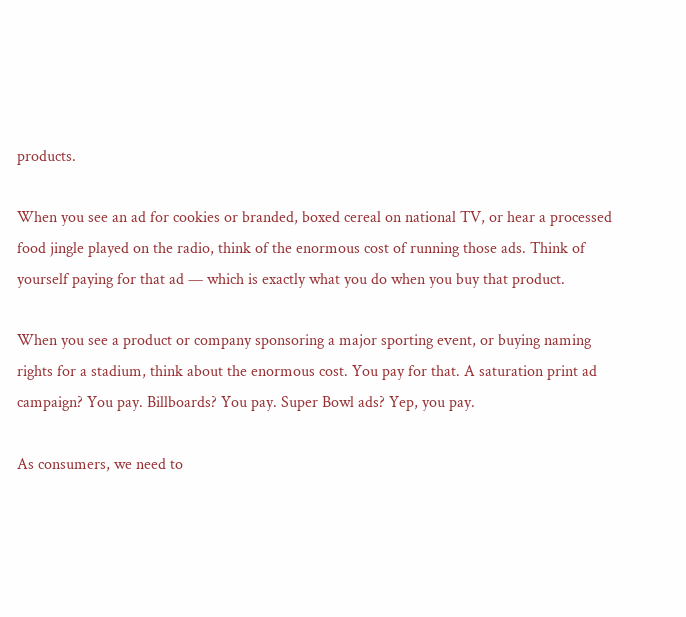products.

When you see an ad for cookies or branded, boxed cereal on national TV, or hear a processed food jingle played on the radio, think of the enormous cost of running those ads. Think of yourself paying for that ad — which is exactly what you do when you buy that product.

When you see a product or company sponsoring a major sporting event, or buying naming rights for a stadium, think about the enormous cost. You pay for that. A saturation print ad campaign? You pay. Billboards? You pay. Super Bowl ads? Yep, you pay.

As consumers, we need to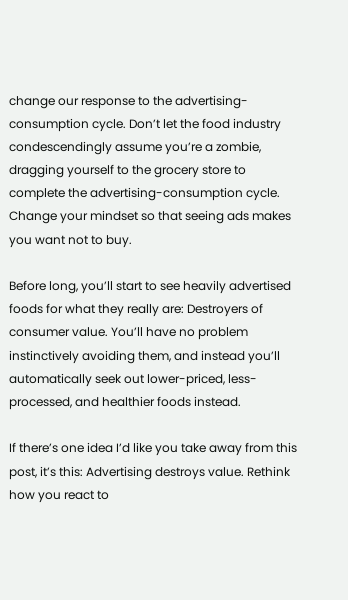change our response to the advertising-consumption cycle. Don’t let the food industry condescendingly assume you’re a zombie, dragging yourself to the grocery store to complete the advertising-consumption cycle. Change your mindset so that seeing ads makes you want not to buy.

Before long, you’ll start to see heavily advertised foods for what they really are: Destroyers of consumer value. You’ll have no problem instinctively avoiding them, and instead you’ll automatically seek out lower-priced, less-processed, and healthier foods instead.

If there’s one idea I’d like you take away from this post, it’s this: Advertising destroys value. Rethink how you react to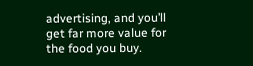advertising, and you’ll get far more value for the food you buy.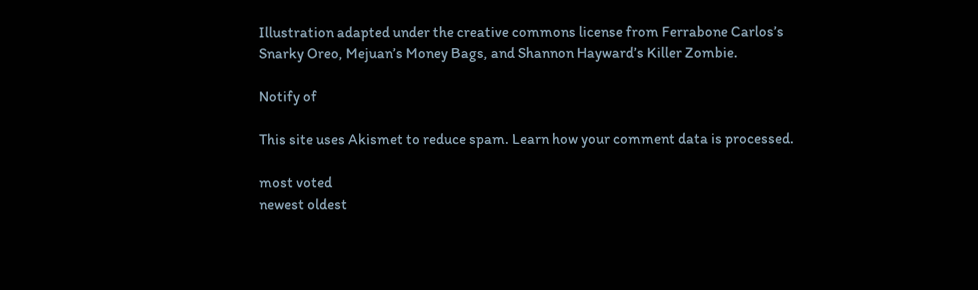Illustration adapted under the creative commons license from Ferrabone Carlos’s Snarky Oreo, Mejuan’s Money Bags, and Shannon Hayward’s Killer Zombie.

Notify of

This site uses Akismet to reduce spam. Learn how your comment data is processed.

most voted
newest oldest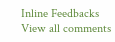Inline Feedbacks
View all comments